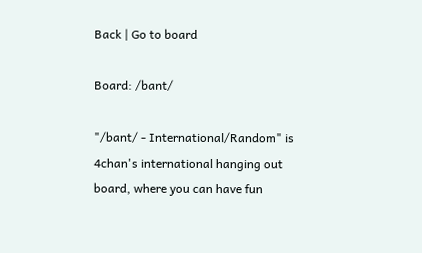Back | Go to board

Board: /bant/

"/bant/ - International/Random" is 4chan's international hanging out board, where you can have fun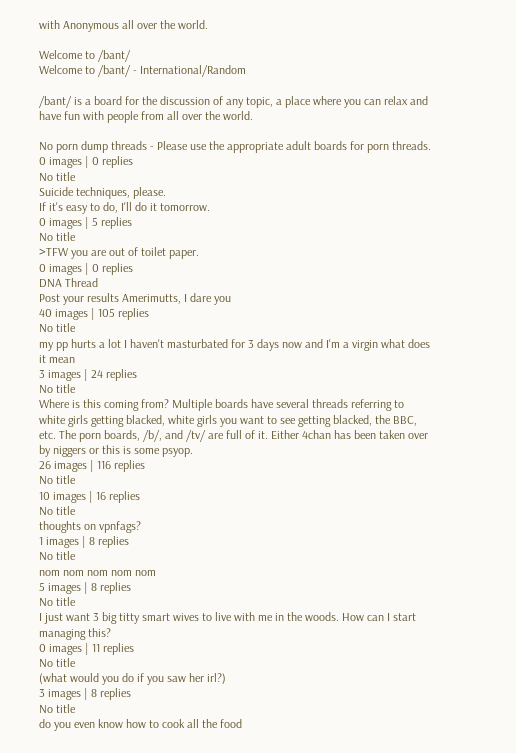with Anonymous all over the world.

Welcome to /bant/
Welcome to /bant/ - International/Random

/bant/ is a board for the discussion of any topic, a place where you can relax and have fun with people from all over the world.

No porn dump threads - Please use the appropriate adult boards for porn threads.
0 images | 0 replies
No title
Suicide techniques, please.
If it's easy to do, I'll do it tomorrow.
0 images | 5 replies
No title
>TFW you are out of toilet paper.
0 images | 0 replies
DNA Thread
Post your results Amerimutts, I dare you
40 images | 105 replies
No title
my pp hurts a lot I haven't masturbated for 3 days now and I'm a virgin what does it mean
3 images | 24 replies
No title
Where is this coming from? Multiple boards have several threads referring to white girls getting blacked, white girls you want to see getting blacked, the BBC, etc. The porn boards, /b/, and /tv/ are full of it. Either 4chan has been taken over by niggers or this is some psyop.
26 images | 116 replies
No title
10 images | 16 replies
No title
thoughts on vpnfags?
1 images | 8 replies
No title
nom nom nom nom nom
5 images | 8 replies
No title
I just want 3 big titty smart wives to live with me in the woods. How can I start managing this?
0 images | 11 replies
No title
(what would you do if you saw her irl?)
3 images | 8 replies
No title
do you even know how to cook all the food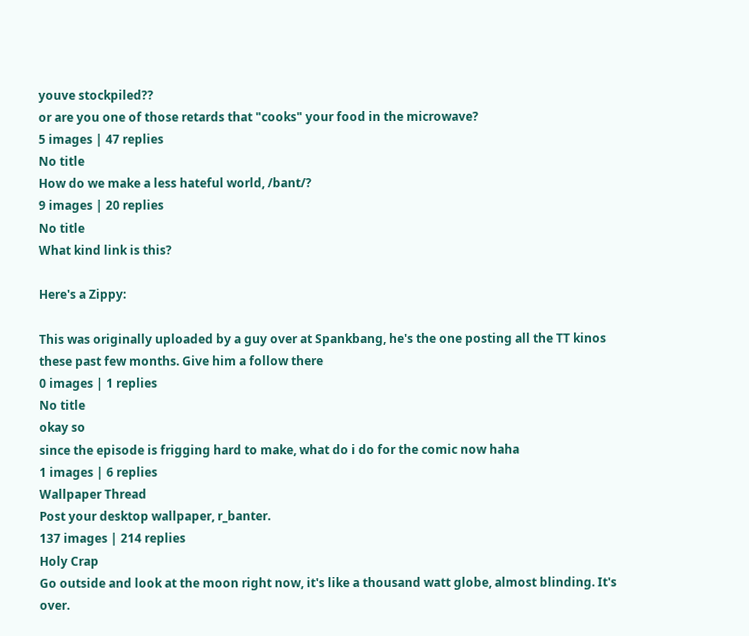youve stockpiled??
or are you one of those retards that "cooks" your food in the microwave?
5 images | 47 replies
No title
How do we make a less hateful world, /bant/?
9 images | 20 replies
No title
What kind link is this?

Here's a Zippy:

This was originally uploaded by a guy over at Spankbang, he's the one posting all the TT kinos these past few months. Give him a follow there
0 images | 1 replies
No title
okay so
since the episode is frigging hard to make, what do i do for the comic now haha
1 images | 6 replies
Wallpaper Thread
Post your desktop wallpaper, r_banter.
137 images | 214 replies
Holy Crap
Go outside and look at the moon right now, it's like a thousand watt globe, almost blinding. It's over.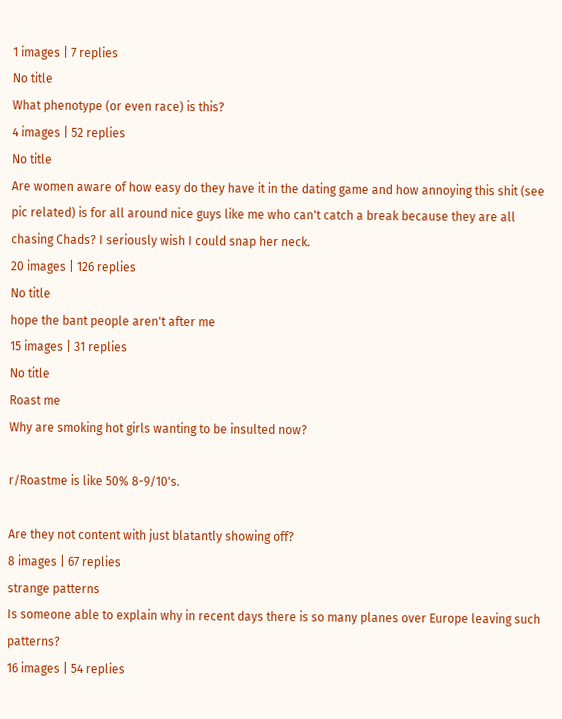1 images | 7 replies
No title
What phenotype (or even race) is this?
4 images | 52 replies
No title
Are women aware of how easy do they have it in the dating game and how annoying this shit (see pic related) is for all around nice guys like me who can't catch a break because they are all chasing Chads? I seriously wish I could snap her neck.
20 images | 126 replies
No title
hope the bant people aren't after me
15 images | 31 replies
No title
Roast me
Why are smoking hot girls wanting to be insulted now?

r/Roastme is like 50% 8-9/10's.

Are they not content with just blatantly showing off?
8 images | 67 replies
strange patterns
Is someone able to explain why in recent days there is so many planes over Europe leaving such patterns?
16 images | 54 replies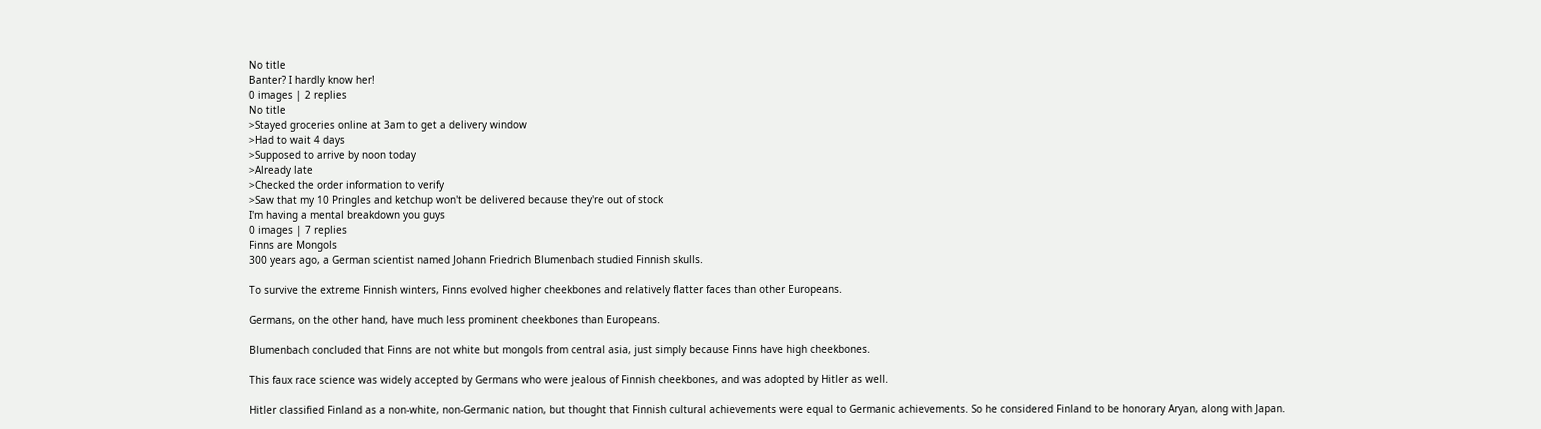No title
Banter? I hardly know her!
0 images | 2 replies
No title
>Stayed groceries online at 3am to get a delivery window
>Had to wait 4 days
>Supposed to arrive by noon today
>Already late
>Checked the order information to verify
>Saw that my 10 Pringles and ketchup won't be delivered because they're out of stock
I'm having a mental breakdown you guys
0 images | 7 replies
Finns are Mongols
300 years ago, a German scientist named Johann Friedrich Blumenbach studied Finnish skulls.

To survive the extreme Finnish winters, Finns evolved higher cheekbones and relatively flatter faces than other Europeans.

Germans, on the other hand, have much less prominent cheekbones than Europeans.

Blumenbach concluded that Finns are not white but mongols from central asia, just simply because Finns have high cheekbones.

This faux race science was widely accepted by Germans who were jealous of Finnish cheekbones, and was adopted by Hitler as well.

Hitler classified Finland as a non-white, non-Germanic nation, but thought that Finnish cultural achievements were equal to Germanic achievements. So he considered Finland to be honorary Aryan, along with Japan.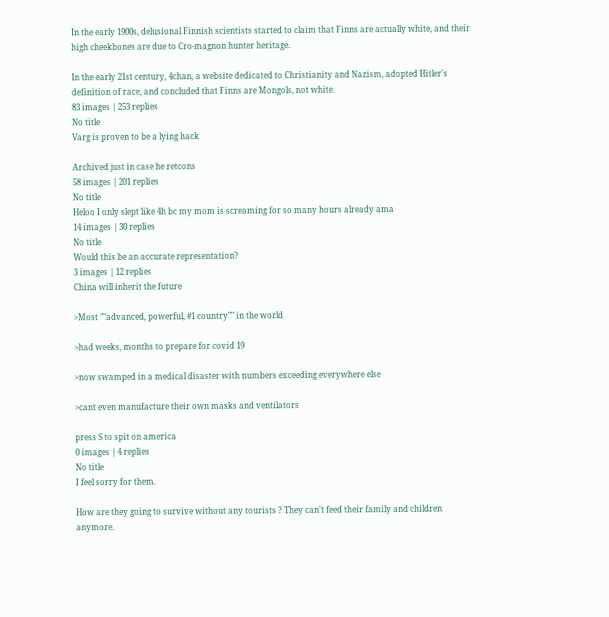In the early 1900s, delusional Finnish scientists started to claim that Finns are actually white, and their high cheekbones are due to Cro-magnon hunter heritage.

In the early 21st century, 4chan, a website dedicated to Christianity and Nazism, adopted Hitler's definition of race, and concluded that Finns are Mongols, not white.
83 images | 253 replies
No title
Varg is proven to be a lying hack

Archived just in case he retcons
58 images | 201 replies
No title
Heloo I only slept like 4h bc my mom is screaming for so many hours already ama
14 images | 30 replies
No title
Would this be an accurate representation?
3 images | 12 replies
China will inherit the future

>Most ""advanced, powerful, #1 country"" in the world

>had weeks, months to prepare for covid 19

>now swamped in a medical disaster with numbers exceeding everywhere else

>cant even manufacture their own masks and ventilators

press S to spit on america
0 images | 4 replies
No title
I feel sorry for them.

How are they going to survive without any tourists ? They can't feed their family and children anymore.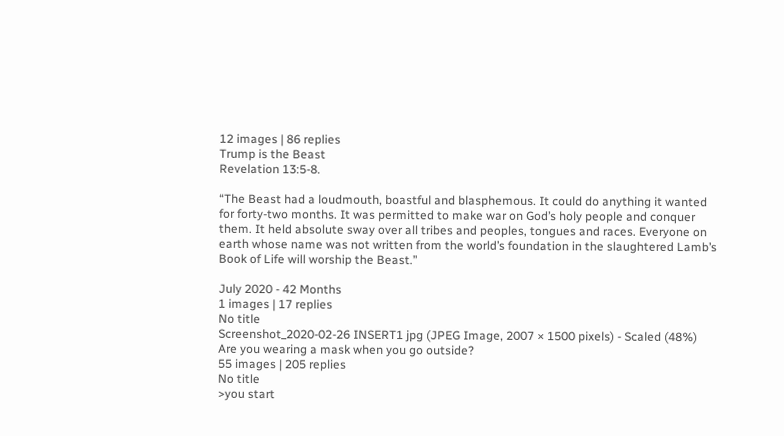12 images | 86 replies
Trump is the Beast
Revelation 13:5-8.

“The Beast had a loudmouth, boastful and blasphemous. It could do anything it wanted for forty-two months. It was permitted to make war on God’s holy people and conquer them. It held absolute sway over all tribes and peoples, tongues and races. Everyone on earth whose name was not written from the world’s foundation in the slaughtered Lamb’s Book of Life will worship the Beast.”

July 2020 - 42 Months
1 images | 17 replies
No title
Screenshot_2020-02-26 INSERT1 jpg (JPEG Image, 2007 × 1500 pixels) - Scaled (48%)
Are you wearing a mask when you go outside?
55 images | 205 replies
No title
>you start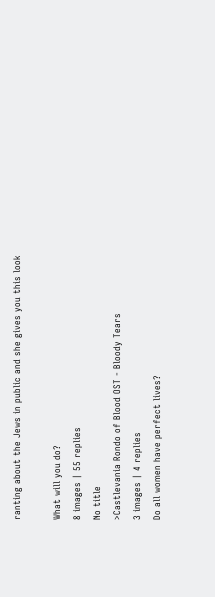ranting about the Jews in public and she gives you this look

What will you do?
8 images | 55 replies
No title
>Castlevania Rondo of Blood OST - Bloody Tears
3 images | 4 replies
Do all women have perfect lives?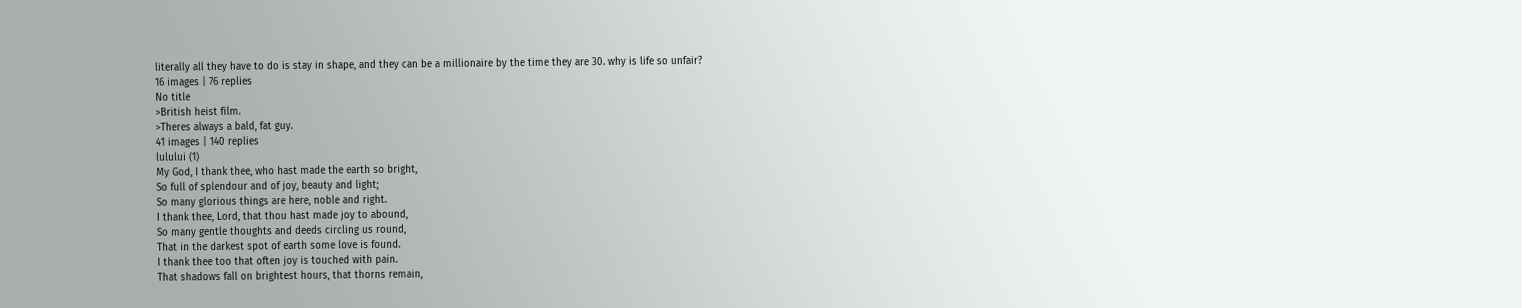literally all they have to do is stay in shape, and they can be a millionaire by the time they are 30. why is life so unfair?
16 images | 76 replies
No title
>British heist film.
>Theres always a bald, fat guy.
41 images | 140 replies
lulului (1)
My God, I thank thee, who hast made the earth so bright,
So full of splendour and of joy, beauty and light;
So many glorious things are here, noble and right.
I thank thee, Lord, that thou hast made joy to abound,
So many gentle thoughts and deeds circling us round,
That in the darkest spot of earth some love is found.
I thank thee too that often joy is touched with pain.
That shadows fall on brightest hours, that thorns remain,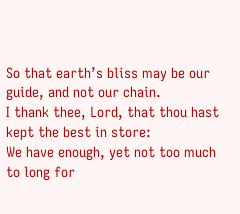So that earth’s bliss may be our guide, and not our chain.
I thank thee, Lord, that thou hast kept the best in store:
We have enough, yet not too much to long for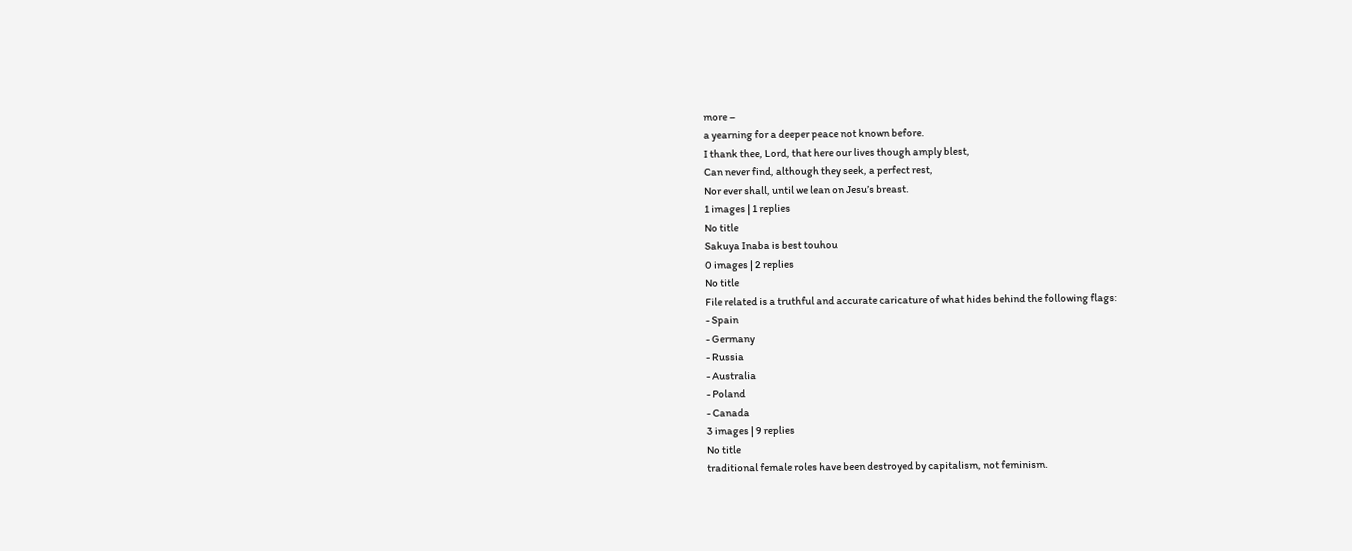more –
a yearning for a deeper peace not known before.
I thank thee, Lord, that here our lives though amply blest,
Can never find, although they seek, a perfect rest,
Nor ever shall, until we lean on Jesu’s breast.
1 images | 1 replies
No title
Sakuya Inaba is best touhou
0 images | 2 replies
No title
File related is a truthful and accurate caricature of what hides behind the following flags:
- Spain
- Germany
- Russia
- Australia
- Poland
- Canada
3 images | 9 replies
No title
traditional female roles have been destroyed by capitalism, not feminism.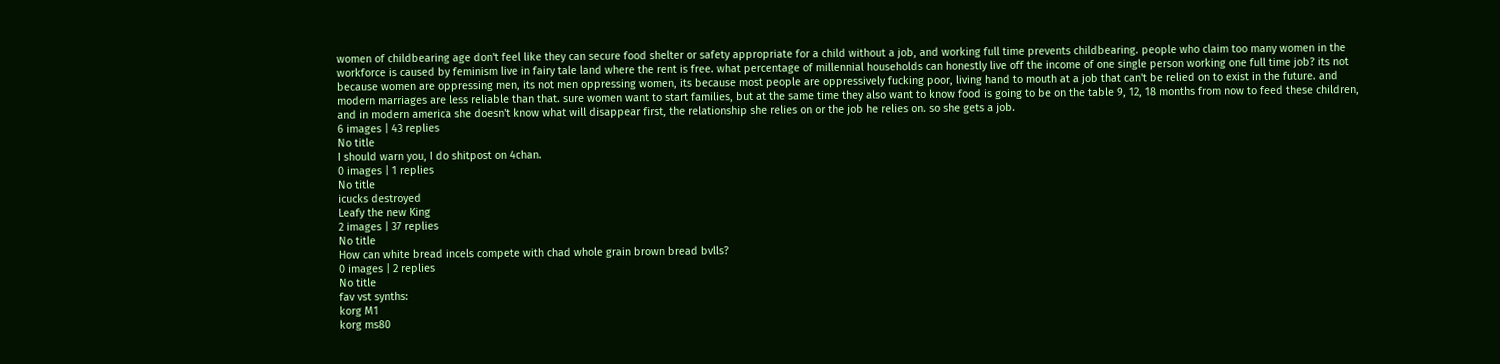women of childbearing age don't feel like they can secure food shelter or safety appropriate for a child without a job, and working full time prevents childbearing. people who claim too many women in the workforce is caused by feminism live in fairy tale land where the rent is free. what percentage of millennial households can honestly live off the income of one single person working one full time job? its not because women are oppressing men, its not men oppressing women, its because most people are oppressively fucking poor, living hand to mouth at a job that can't be relied on to exist in the future. and modern marriages are less reliable than that. sure women want to start families, but at the same time they also want to know food is going to be on the table 9, 12, 18 months from now to feed these children, and in modern america she doesn't know what will disappear first, the relationship she relies on or the job he relies on. so she gets a job.
6 images | 43 replies
No title
I should warn you, I do shitpost on 4chan.
0 images | 1 replies
No title
icucks destroyed
Leafy the new King
2 images | 37 replies
No title
How can white bread incels compete with chad whole grain brown bread bvlls?
0 images | 2 replies
No title
fav vst synths:
korg M1
korg ms80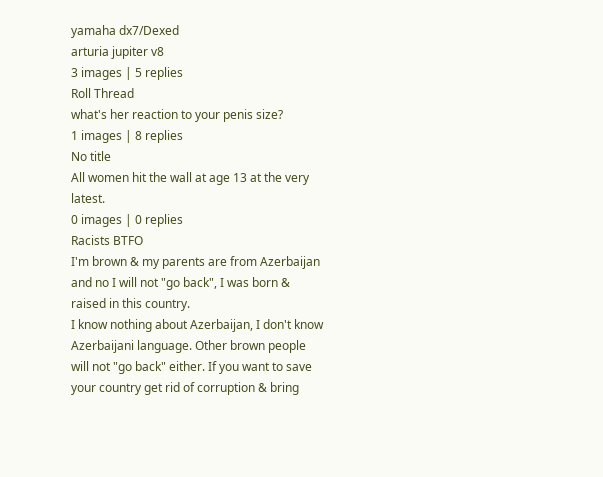yamaha dx7/Dexed
arturia jupiter v8
3 images | 5 replies
Roll Thread
what's her reaction to your penis size?
1 images | 8 replies
No title
All women hit the wall at age 13 at the very latest.
0 images | 0 replies
Racists BTFO
I'm brown & my parents are from Azerbaijan and no I will not "go back", I was born & raised in this country.
I know nothing about Azerbaijan, I don't know Azerbaijani language. Other brown people will not "go back" either. If you want to save your country get rid of corruption & bring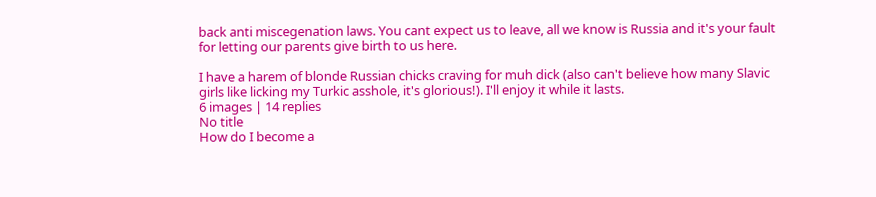back anti miscegenation laws. You cant expect us to leave, all we know is Russia and it's your fault for letting our parents give birth to us here.

I have a harem of blonde Russian chicks craving for muh dick (also can't believe how many Slavic girls like licking my Turkic asshole, it's glorious!). I'll enjoy it while it lasts.
6 images | 14 replies
No title
How do I become a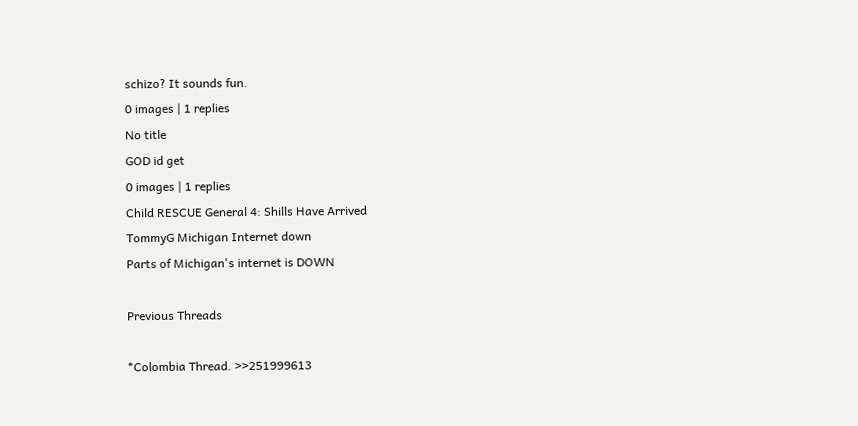schizo? It sounds fun.
0 images | 1 replies
No title
GOD id get
0 images | 1 replies
Child RESCUE General 4: Shills Have Arrived
TommyG Michigan Internet down
Parts of Michigan's internet is DOWN

Previous Threads

*Colombia Thread. >>251999613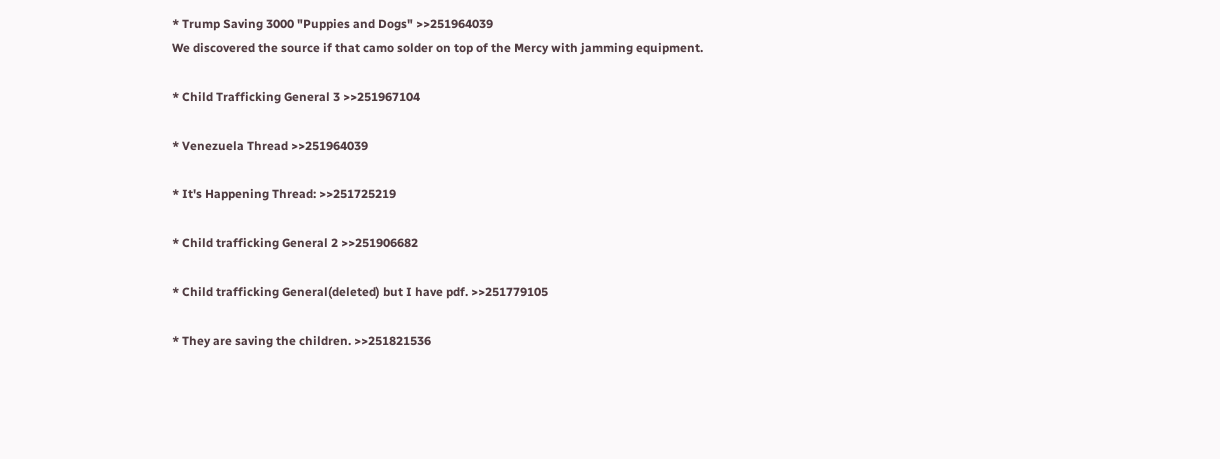* Trump Saving 3000 "Puppies and Dogs" >>251964039
We discovered the source if that camo solder on top of the Mercy with jamming equipment.

* Child Trafficking General 3 >>251967104

* Venezuela Thread >>251964039

* It's Happening Thread: >>251725219

* Child trafficking General 2 >>251906682

* Child trafficking General(deleted) but I have pdf. >>251779105

* They are saving the children. >>251821536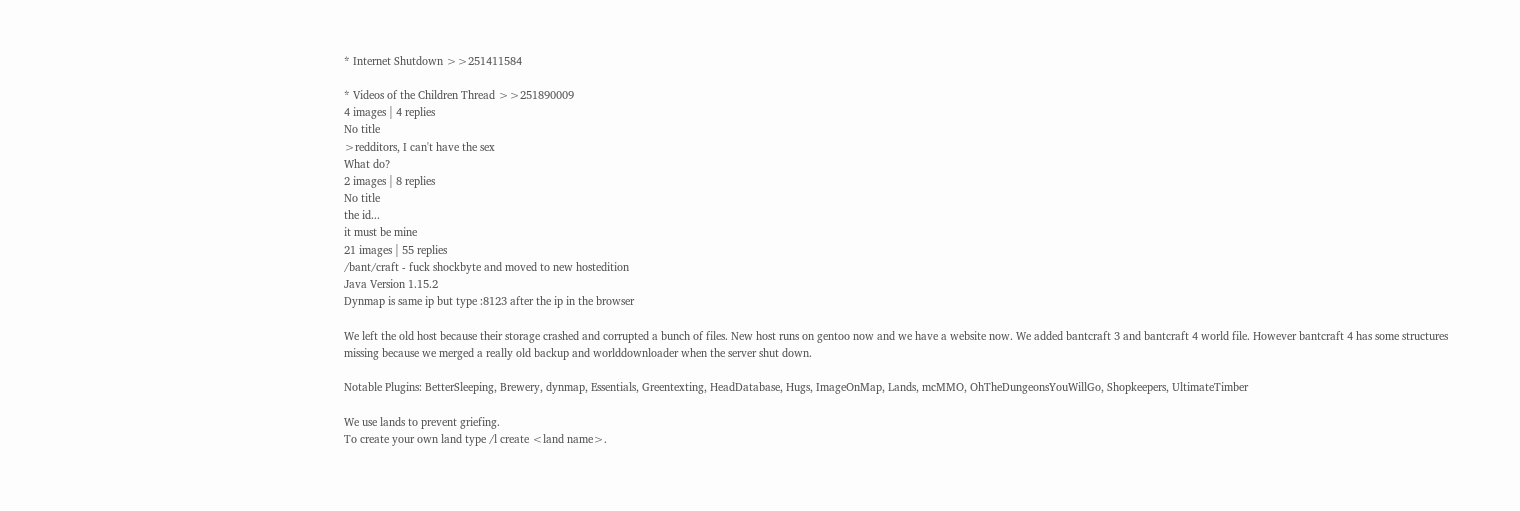* Internet Shutdown >>251411584

* Videos of the Children Thread >>251890009
4 images | 4 replies
No title
>redditors, I can't have the sex
What do?
2 images | 8 replies
No title
the id...
it must be mine
21 images | 55 replies
/bant/craft - fuck shockbyte and moved to new hostedition
Java Version 1.15.2
Dynmap is same ip but type :8123 after the ip in the browser

We left the old host because their storage crashed and corrupted a bunch of files. New host runs on gentoo now and we have a website now. We added bantcraft 3 and bantcraft 4 world file. However bantcraft 4 has some structures missing because we merged a really old backup and worlddownloader when the server shut down.

Notable Plugins: BetterSleeping, Brewery, dynmap, Essentials, Greentexting, HeadDatabase, Hugs, ImageOnMap, Lands, mcMMO, OhTheDungeonsYouWillGo, Shopkeepers, UltimateTimber

We use lands to prevent griefing.
To create your own land type /l create <land name>.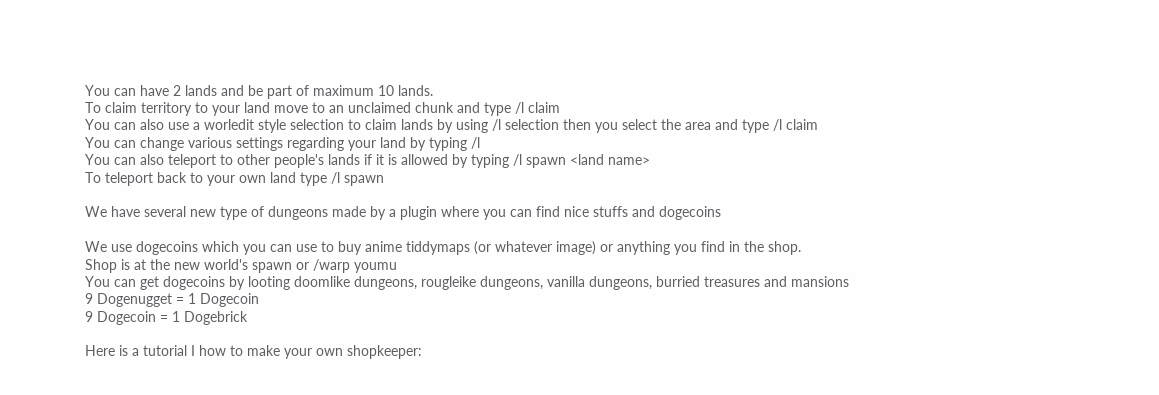You can have 2 lands and be part of maximum 10 lands.
To claim territory to your land move to an unclaimed chunk and type /l claim
You can also use a worledit style selection to claim lands by using /l selection then you select the area and type /l claim
You can change various settings regarding your land by typing /l
You can also teleport to other people's lands if it is allowed by typing /l spawn <land name>
To teleport back to your own land type /l spawn

We have several new type of dungeons made by a plugin where you can find nice stuffs and dogecoins

We use dogecoins which you can use to buy anime tiddymaps (or whatever image) or anything you find in the shop.
Shop is at the new world's spawn or /warp youmu
You can get dogecoins by looting doomlike dungeons, rougleike dungeons, vanilla dungeons, burried treasures and mansions
9 Dogenugget = 1 Dogecoin
9 Dogecoin = 1 Dogebrick

Here is a tutorial I how to make your own shopkeeper: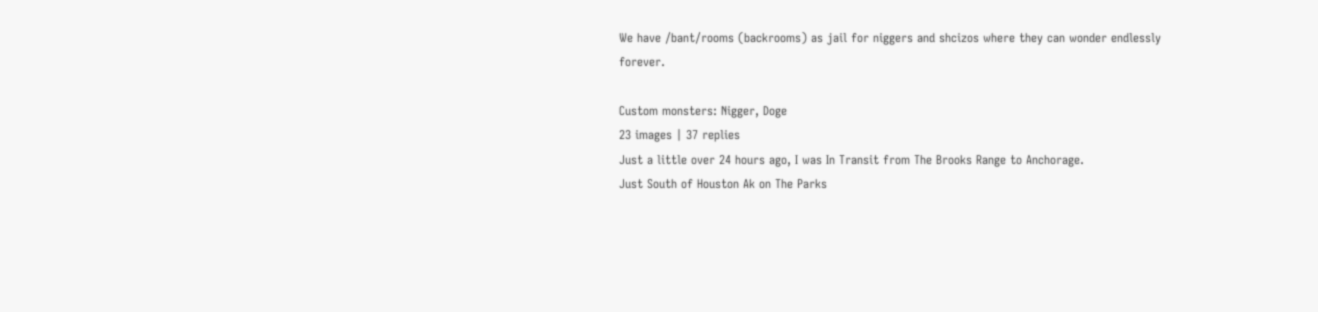We have /bant/rooms (backrooms) as jail for niggers and shcizos where they can wonder endlessly forever.

Custom monsters: Nigger, Doge
23 images | 37 replies
Just a little over 24 hours ago, I was In Transit from The Brooks Range to Anchorage.
Just South of Houston Ak on The Parks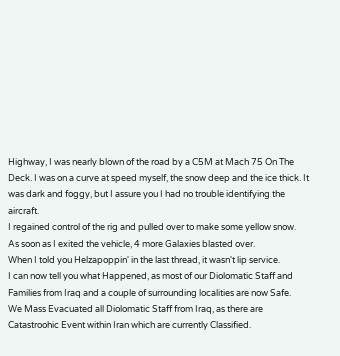Highway, I was nearly blown of the road by a C5M at Mach 75 On The Deck. I was on a curve at speed myself, the snow deep and the ice thick. It was dark and foggy, but I assure you I had no trouble identifying the aircraft.
I regained control of the rig and pulled over to make some yellow snow.
As soon as I exited the vehicle, 4 more Galaxies blasted over.
When I told you Helzapoppin' in the last thread, it wasn't lip service.
I can now tell you what Happened, as most of our Diolomatic Staff and Families from Iraq and a couple of surrounding localities are now Safe.
We Mass Evacuated all Diolomatic Staff from Iraq, as there are Catastroohic Event within Iran which are currently Classified.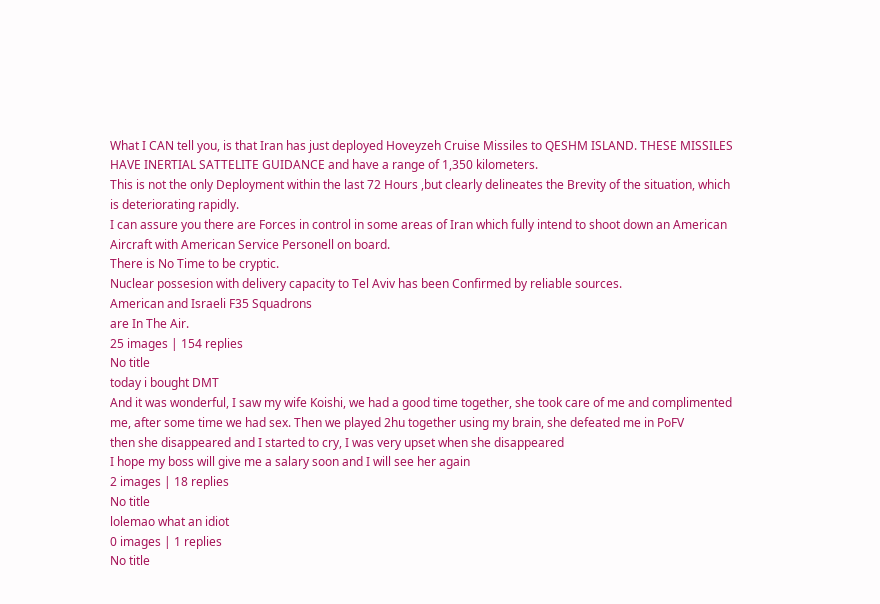What I CAN tell you, is that Iran has just deployed Hoveyzeh Cruise Missiles to QESHM ISLAND. THESE MISSILES HAVE INERTIAL SATTELITE GUIDANCE and have a range of 1,350 kilometers.
This is not the only Deployment within the last 72 Hours ,but clearly delineates the Brevity of the situation, which is deteriorating rapidly.
I can assure you there are Forces in control in some areas of Iran which fully intend to shoot down an American Aircraft with American Service Personell on board.
There is No Time to be cryptic.
Nuclear possesion with delivery capacity to Tel Aviv has been Confirmed by reliable sources.
American and Israeli F35 Squadrons
are In The Air.
25 images | 154 replies
No title
today i bought DMT
And it was wonderful, I saw my wife Koishi, we had a good time together, she took care of me and complimented me, after some time we had sex. Then we played 2hu together using my brain, she defeated me in PoFV
then she disappeared and I started to cry, I was very upset when she disappeared
I hope my boss will give me a salary soon and I will see her again
2 images | 18 replies
No title
lolemao what an idiot
0 images | 1 replies
No title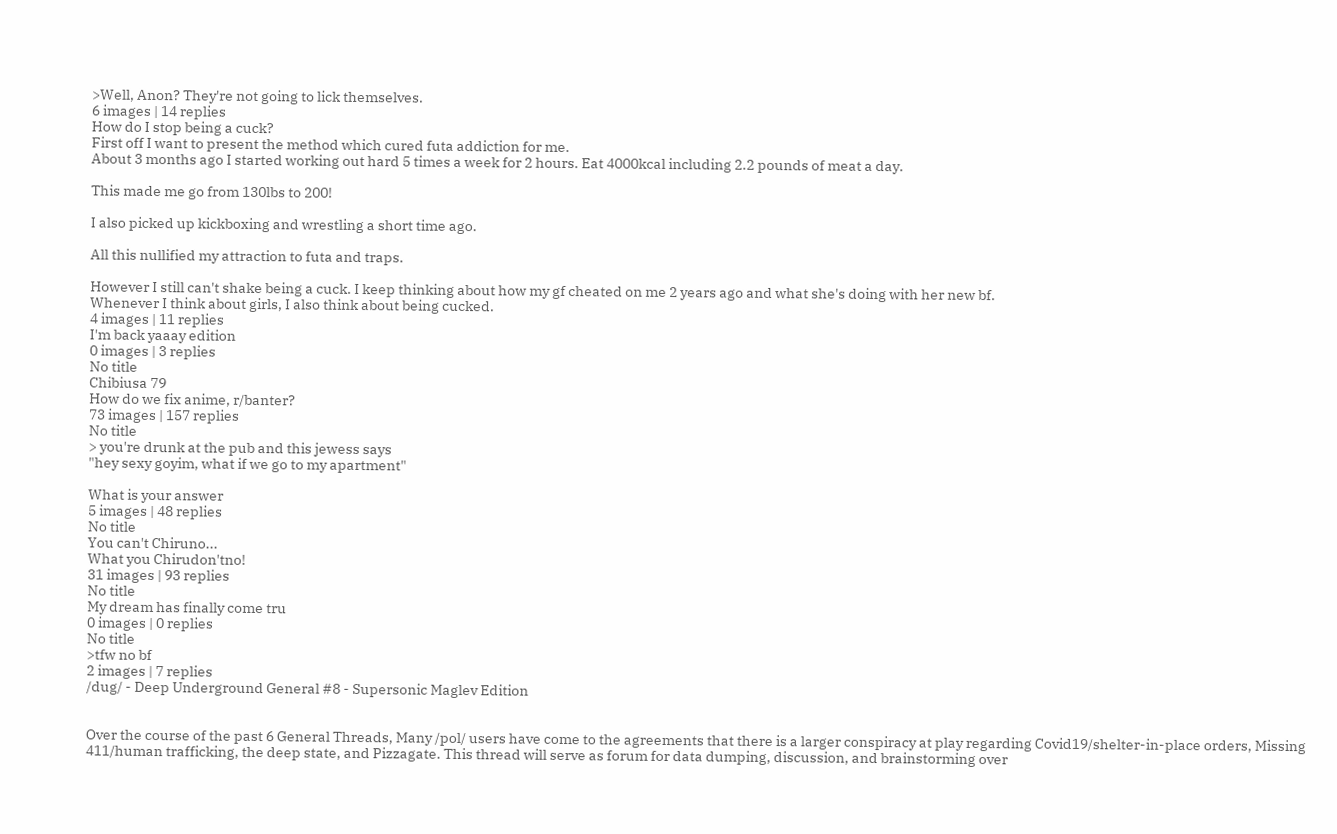>Well, Anon? They're not going to lick themselves.
6 images | 14 replies
How do I stop being a cuck?
First off I want to present the method which cured futa addiction for me.
About 3 months ago I started working out hard 5 times a week for 2 hours. Eat 4000kcal including 2.2 pounds of meat a day.

This made me go from 130lbs to 200!

I also picked up kickboxing and wrestling a short time ago.

All this nullified my attraction to futa and traps.

However I still can't shake being a cuck. I keep thinking about how my gf cheated on me 2 years ago and what she's doing with her new bf.
Whenever I think about girls, I also think about being cucked.
4 images | 11 replies
I'm back yaaay edition
0 images | 3 replies
No title
Chibiusa 79
How do we fix anime, r/banter?
73 images | 157 replies
No title
> you're drunk at the pub and this jewess says
"hey sexy goyim, what if we go to my apartment"

What is your answer
5 images | 48 replies
No title
You can't Chiruno...
What you Chirudon'tno!
31 images | 93 replies
No title
My dream has finally come tru
0 images | 0 replies
No title
>tfw no bf
2 images | 7 replies
/dug/ - Deep Underground General #8 - Supersonic Maglev Edition


Over the course of the past 6 General Threads, Many /pol/ users have come to the agreements that there is a larger conspiracy at play regarding Covid19/shelter-in-place orders, Missing 411/human trafficking, the deep state, and Pizzagate. This thread will serve as forum for data dumping, discussion, and brainstorming over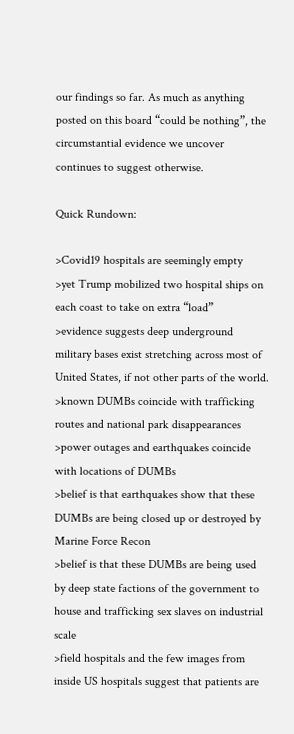our findings so far. As much as anything posted on this board “could be nothing”, the circumstantial evidence we uncover continues to suggest otherwise.

Quick Rundown:

>Covid19 hospitals are seemingly empty
>yet Trump mobilized two hospital ships on each coast to take on extra “load”
>evidence suggests deep underground military bases exist stretching across most of United States, if not other parts of the world.
>known DUMBs coincide with trafficking routes and national park disappearances
>power outages and earthquakes coincide with locations of DUMBs
>belief is that earthquakes show that these DUMBs are being closed up or destroyed by Marine Force Recon
>belief is that these DUMBs are being used by deep state factions of the government to house and trafficking sex slaves on industrial scale
>field hospitals and the few images from inside US hospitals suggest that patients are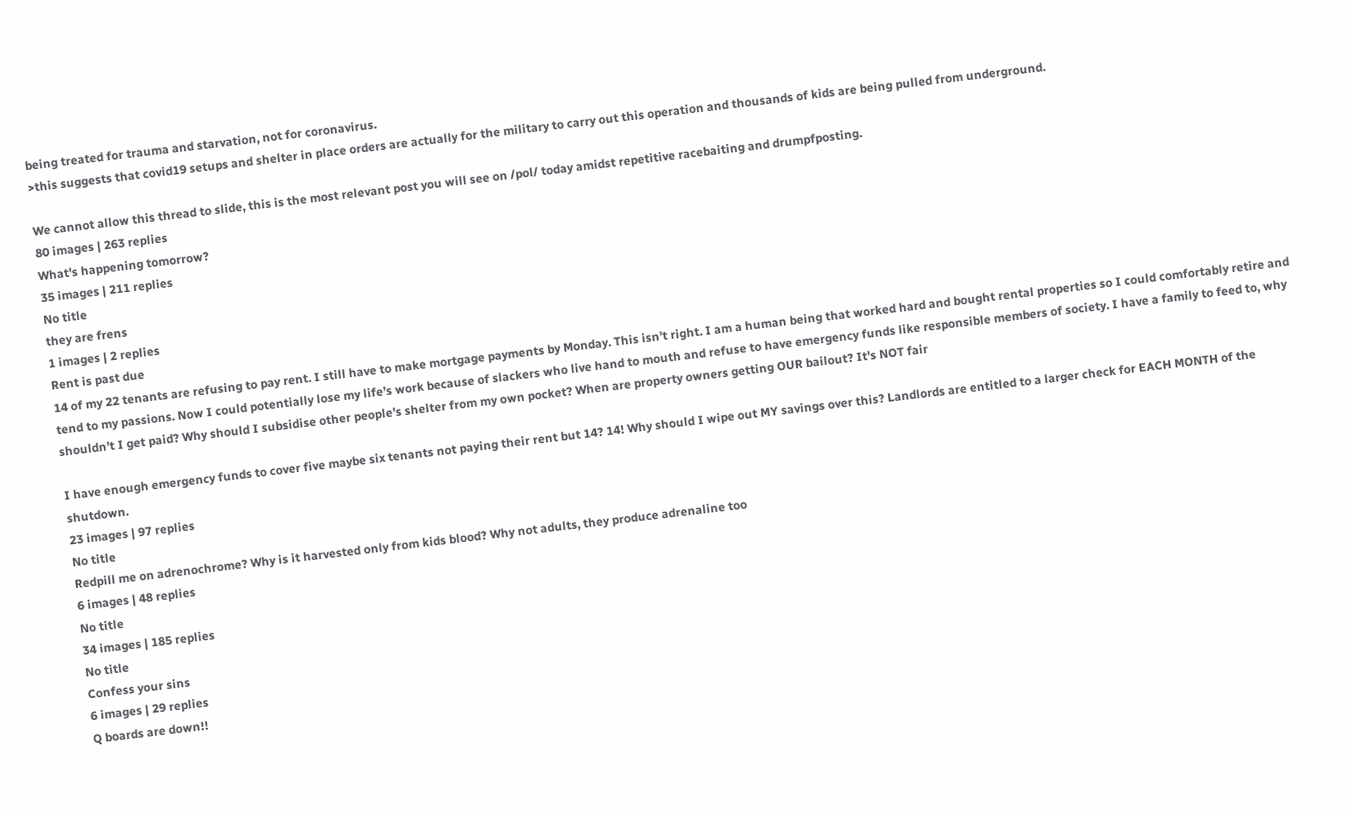being treated for trauma and starvation, not for coronavirus.
>this suggests that covid19 setups and shelter in place orders are actually for the military to carry out this operation and thousands of kids are being pulled from underground.

We cannot allow this thread to slide, this is the most relevant post you will see on /pol/ today amidst repetitive racebaiting and drumpfposting.
80 images | 263 replies
What's happening tomorrow?
35 images | 211 replies
No title
they are frens
1 images | 2 replies
Rent is past due
14 of my 22 tenants are refusing to pay rent. I still have to make mortgage payments by Monday. This isn’t right. I am a human being that worked hard and bought rental properties so I could comfortably retire and tend to my passions. Now I could potentially lose my life’s work because of slackers who live hand to mouth and refuse to have emergency funds like responsible members of society. I have a family to feed to, why shouldn’t I get paid? Why should I subsidise other people’s shelter from my own pocket? When are property owners getting OUR bailout? It's NOT fair

I have enough emergency funds to cover five maybe six tenants not paying their rent but 14? 14! Why should I wipe out MY savings over this? Landlords are entitled to a larger check for EACH MONTH of the shutdown.
23 images | 97 replies
No title
Redpill me on adrenochrome? Why is it harvested only from kids blood? Why not adults, they produce adrenaline too
6 images | 48 replies
No title
34 images | 185 replies
No title
Confess your sins
6 images | 29 replies
Q boards are down!!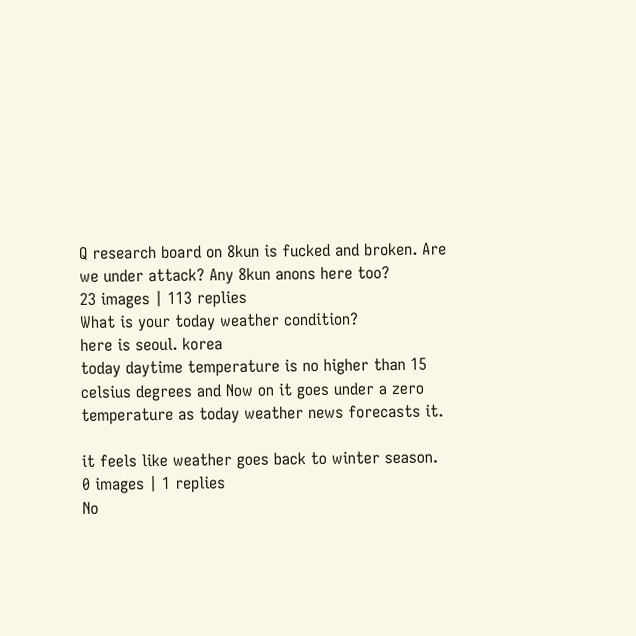Q research board on 8kun is fucked and broken. Are we under attack? Any 8kun anons here too?
23 images | 113 replies
What is your today weather condition?
here is seoul. korea
today daytime temperature is no higher than 15 celsius degrees and Now on it goes under a zero temperature as today weather news forecasts it.

it feels like weather goes back to winter season.
0 images | 1 replies
No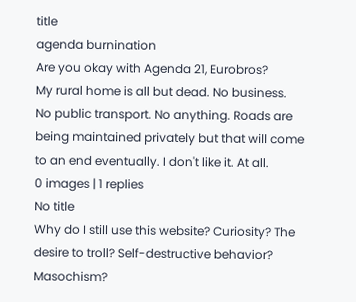title
agenda burnination
Are you okay with Agenda 21, Eurobros?
My rural home is all but dead. No business. No public transport. No anything. Roads are being maintained privately but that will come to an end eventually. I don't like it. At all.
0 images | 1 replies
No title
Why do I still use this website? Curiosity? The desire to troll? Self-destructive behavior? Masochism?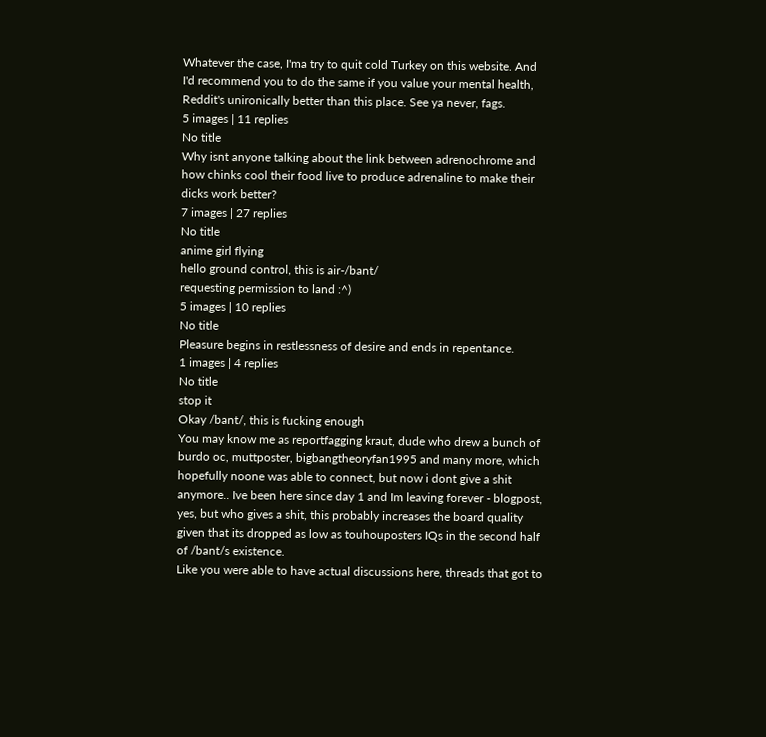Whatever the case, I'ma try to quit cold Turkey on this website. And I'd recommend you to do the same if you value your mental health, Reddit's unironically better than this place. See ya never, fags.
5 images | 11 replies
No title
Why isnt anyone talking about the link between adrenochrome and how chinks cool their food live to produce adrenaline to make their dicks work better?
7 images | 27 replies
No title
anime girl flying
hello ground control, this is air-/bant/
requesting permission to land :^)
5 images | 10 replies
No title
Pleasure begins in restlessness of desire and ends in repentance.
1 images | 4 replies
No title
stop it
Okay /bant/, this is fucking enough
You may know me as reportfagging kraut, dude who drew a bunch of burdo oc, muttposter, bigbangtheoryfan1995 and many more, which hopefully noone was able to connect, but now i dont give a shit anymore.. Ive been here since day 1 and Im leaving forever - blogpost, yes, but who gives a shit, this probably increases the board quality given that its dropped as low as touhouposters IQs in the second half of /bant/s existence.
Like you were able to have actual discussions here, threads that got to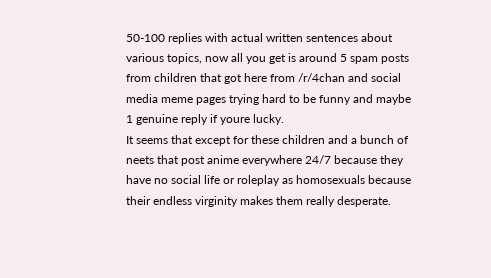50-100 replies with actual written sentences about various topics, now all you get is around 5 spam posts from children that got here from /r/4chan and social media meme pages trying hard to be funny and maybe 1 genuine reply if youre lucky.
It seems that except for these children and a bunch of neets that post anime everywhere 24/7 because they have no social life or roleplay as homosexuals because their endless virginity makes them really desperate.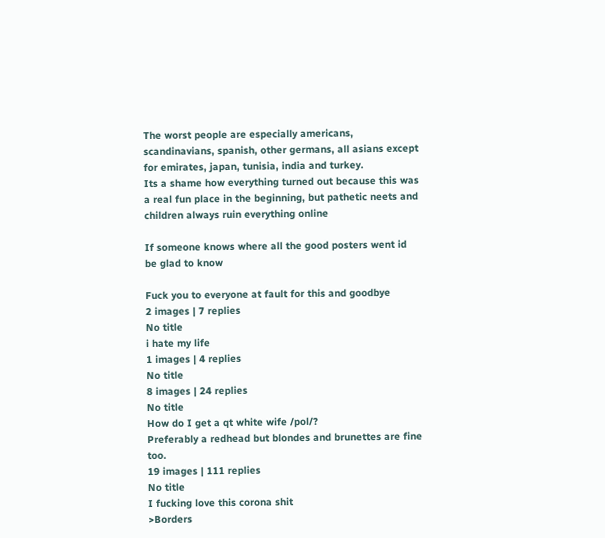The worst people are especially americans, scandinavians, spanish, other germans, all asians except for emirates, japan, tunisia, india and turkey.
Its a shame how everything turned out because this was a real fun place in the beginning, but pathetic neets and children always ruin everything online

If someone knows where all the good posters went id be glad to know

Fuck you to everyone at fault for this and goodbye
2 images | 7 replies
No title
i hate my life
1 images | 4 replies
No title
8 images | 24 replies
No title
How do I get a qt white wife /pol/?
Preferably a redhead but blondes and brunettes are fine too.
19 images | 111 replies
No title
I fucking love this corona shit
>Borders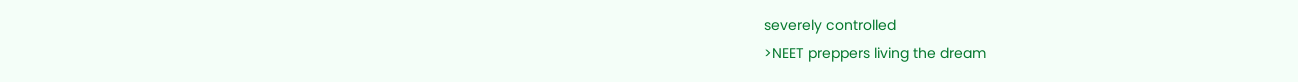severely controlled
>NEET preppers living the dream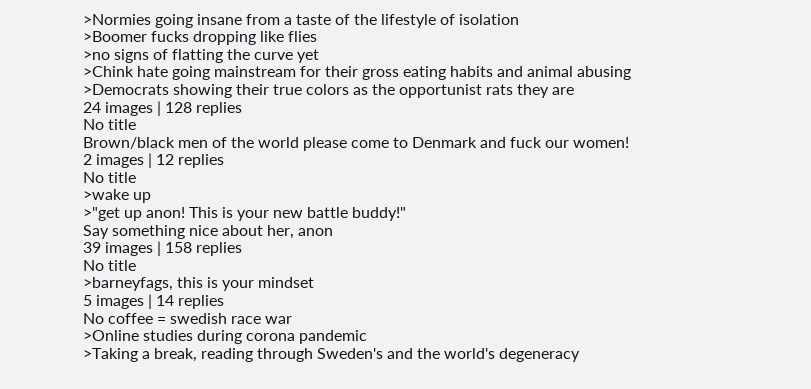>Normies going insane from a taste of the lifestyle of isolation
>Boomer fucks dropping like flies
>no signs of flatting the curve yet
>Chink hate going mainstream for their gross eating habits and animal abusing
>Democrats showing their true colors as the opportunist rats they are
24 images | 128 replies
No title
Brown/black men of the world please come to Denmark and fuck our women!
2 images | 12 replies
No title
>wake up
>"get up anon! This is your new battle buddy!"
Say something nice about her, anon
39 images | 158 replies
No title
>barneyfags, this is your mindset
5 images | 14 replies
No coffee = swedish race war
>Online studies during corona pandemic
>Taking a break, reading through Sweden's and the world's degeneracy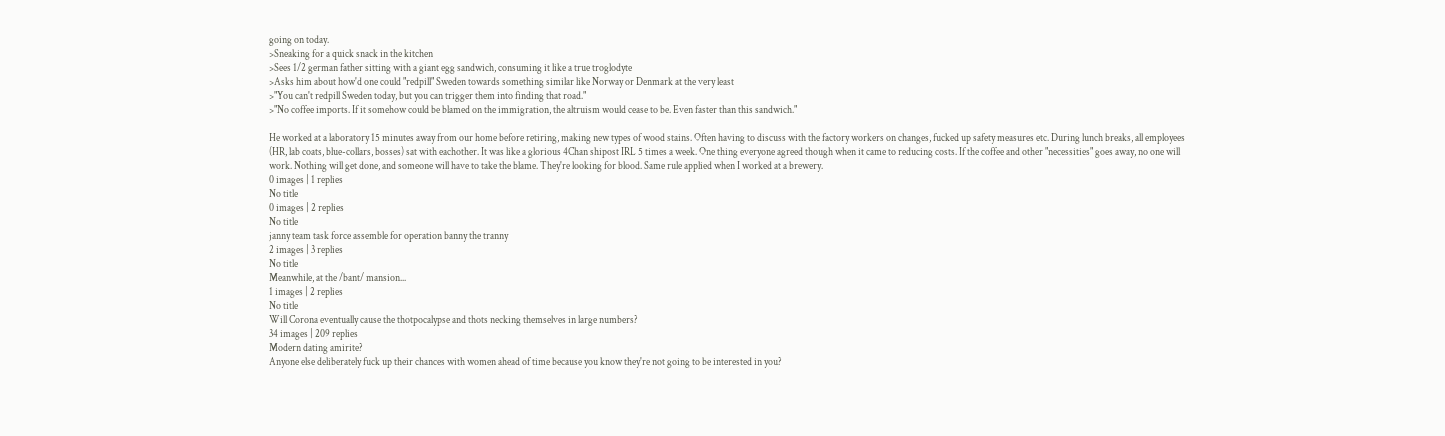going on today.
>Sneaking for a quick snack in the kitchen
>Sees 1/2 german father sitting with a giant egg sandwich, consuming it like a true troglodyte
>Asks him about how'd one could "redpill" Sweden towards something similar like Norway or Denmark at the very least
>"You can't redpill Sweden today, but you can trigger them into finding that road."
>"No coffee imports. If it somehow could be blamed on the immigration, the altruism would cease to be. Even faster than this sandwich."

He worked at a laboratory 15 minutes away from our home before retiring, making new types of wood stains. Often having to discuss with the factory workers on changes, fucked up safety measures etc. During lunch breaks, all employees (HR, lab coats, blue-collars, bosses) sat with eachother. It was like a glorious 4Chan shipost IRL 5 times a week. One thing everyone agreed though when it came to reducing costs. If the coffee and other "necessities" goes away, no one will work. Nothing will get done, and someone will have to take the blame. They're looking for blood. Same rule applied when I worked at a brewery.
0 images | 1 replies
No title
0 images | 2 replies
No title
janny team task force assemble for operation banny the tranny
2 images | 3 replies
No title
Meanwhile, at the /bant/ mansion...
1 images | 2 replies
No title
Will Corona eventually cause the thotpocalypse and thots necking themselves in large numbers?
34 images | 209 replies
Modern dating amirite?
Anyone else deliberately fuck up their chances with women ahead of time because you know they're not going to be interested in you?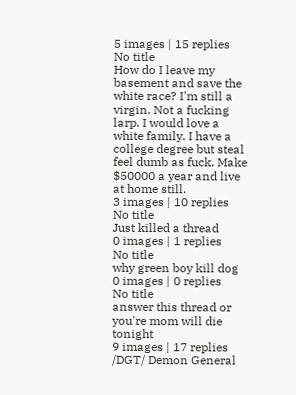5 images | 15 replies
No title
How do I leave my basement and save the white race? I'm still a virgin. Not a fucking larp. I would love a white family. I have a college degree but steal feel dumb as fuck. Make $50000 a year and live at home still.
3 images | 10 replies
No title
Just killed a thread
0 images | 1 replies
No title
why green boy kill dog
0 images | 0 replies
No title
answer this thread or you're mom will die tonight
9 images | 17 replies
/DGT/ Demon General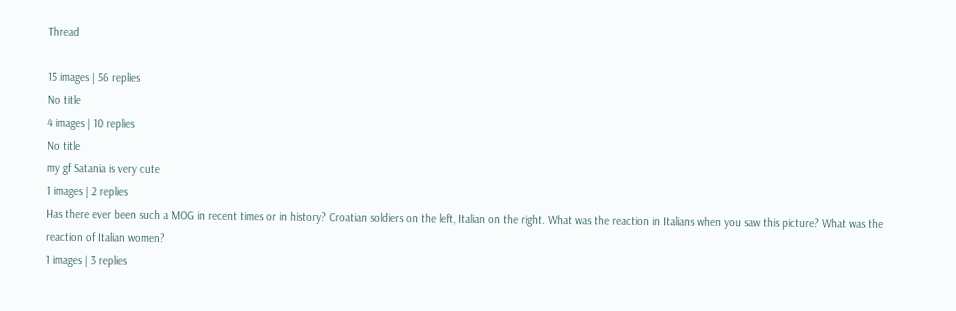Thread

15 images | 56 replies
No title
4 images | 10 replies
No title
my gf Satania is very cute
1 images | 2 replies
Has there ever been such a MOG in recent times or in history? Croatian soldiers on the left, Italian on the right. What was the reaction in Italians when you saw this picture? What was the reaction of Italian women?
1 images | 3 replies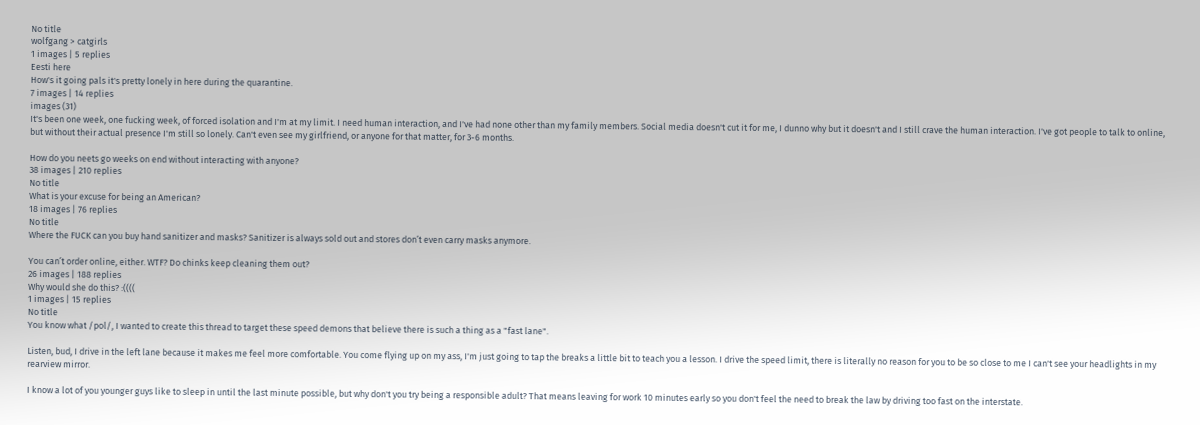No title
wolfgang > catgirls
1 images | 5 replies
Eesti here
How's it going pals it's pretty lonely in here during the quarantine.
7 images | 14 replies
images (31)
It's been one week, one fucking week, of forced isolation and I'm at my limit. I need human interaction, and I've had none other than my family members. Social media doesn't cut it for me, I dunno why but it doesn't and I still crave the human interaction. I've got people to talk to online, but without their actual presence I'm still so lonely. Can't even see my girlfriend, or anyone for that matter, for 3-6 months.

How do you neets go weeks on end without interacting with anyone?
38 images | 210 replies
No title
What is your excuse for being an American?
18 images | 76 replies
No title
Where the FUCK can you buy hand sanitizer and masks? Sanitizer is always sold out and stores don’t even carry masks anymore.

You can’t order online, either. WTF? Do chinks keep cleaning them out?
26 images | 188 replies
Why would she do this? :((((
1 images | 15 replies
No title
You know what /pol/, I wanted to create this thread to target these speed demons that believe there is such a thing as a "fast lane".

Listen, bud, I drive in the left lane because it makes me feel more comfortable. You come flying up on my ass, I'm just going to tap the breaks a little bit to teach you a lesson. I drive the speed limit, there is literally no reason for you to be so close to me I can't see your headlights in my rearview mirror.

I know a lot of you younger guys like to sleep in until the last minute possible, but why don't you try being a responsible adult? That means leaving for work 10 minutes early so you don't feel the need to break the law by driving too fast on the interstate.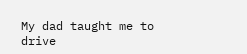My dad taught me to drive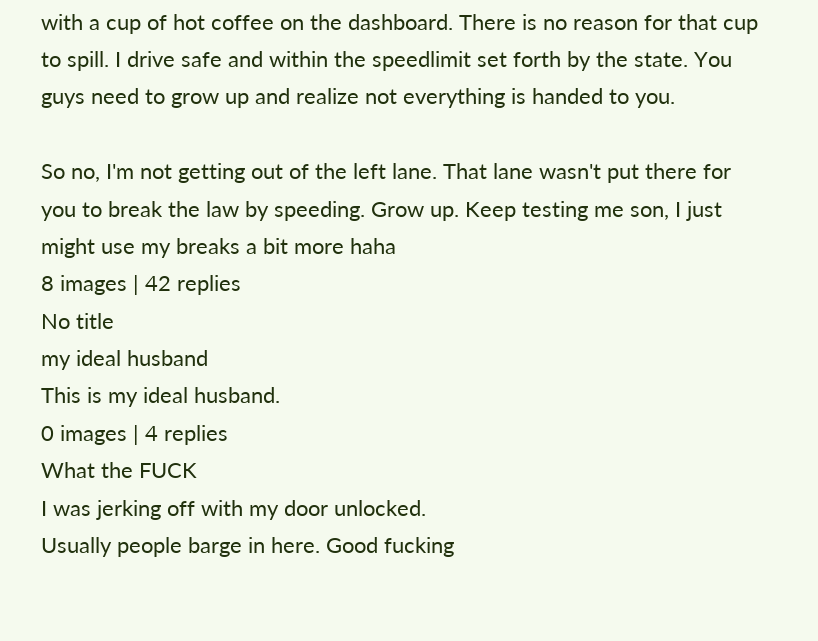with a cup of hot coffee on the dashboard. There is no reason for that cup to spill. I drive safe and within the speedlimit set forth by the state. You guys need to grow up and realize not everything is handed to you.

So no, I'm not getting out of the left lane. That lane wasn't put there for you to break the law by speeding. Grow up. Keep testing me son, I just might use my breaks a bit more haha
8 images | 42 replies
No title
my ideal husband
This is my ideal husband.
0 images | 4 replies
What the FUCK
I was jerking off with my door unlocked.
Usually people barge in here. Good fucking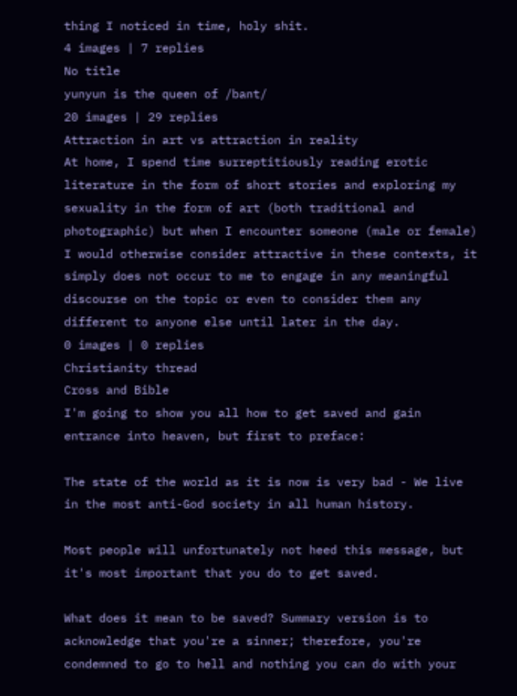thing I noticed in time, holy shit.
4 images | 7 replies
No title
yunyun is the queen of /bant/
20 images | 29 replies
Attraction in art vs attraction in reality
At home, I spend time surreptitiously reading erotic literature in the form of short stories and exploring my sexuality in the form of art (both traditional and photographic) but when I encounter someone (male or female) I would otherwise consider attractive in these contexts, it simply does not occur to me to engage in any meaningful discourse on the topic or even to consider them any different to anyone else until later in the day.
0 images | 0 replies
Christianity thread
Cross and Bible
I'm going to show you all how to get saved and gain entrance into heaven, but first to preface:

The state of the world as it is now is very bad - We live in the most anti-God society in all human history.

Most people will unfortunately not heed this message, but it's most important that you do to get saved.

What does it mean to be saved? Summary version is to acknowledge that you're a sinner; therefore, you're condemned to go to hell and nothing you can do with your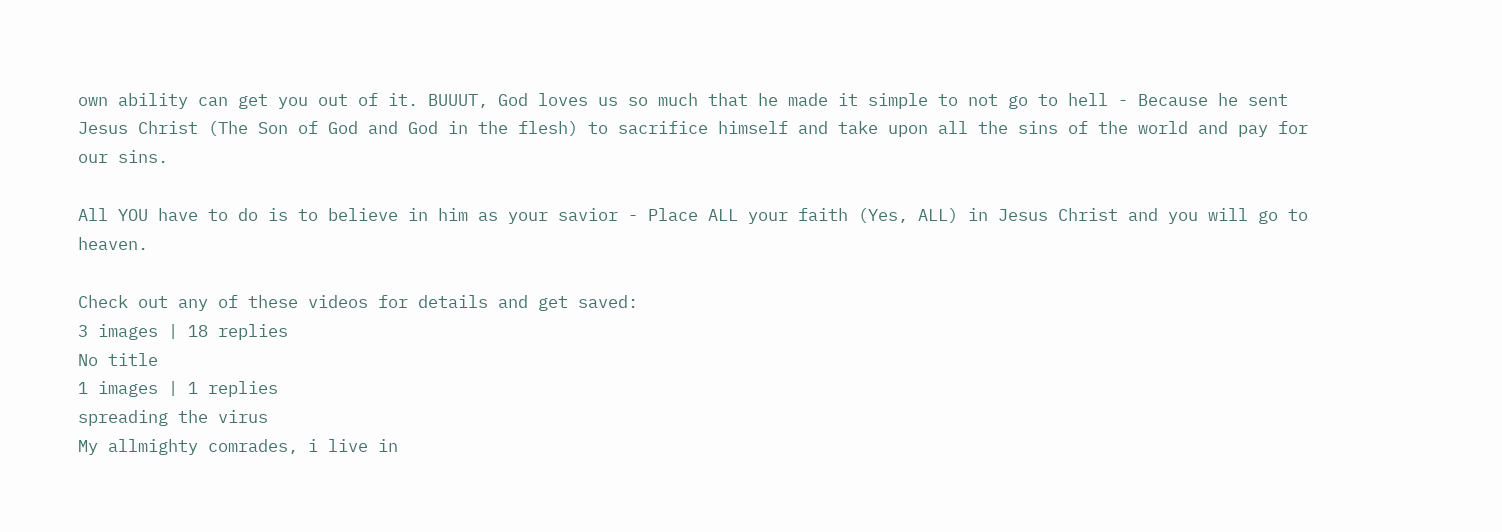own ability can get you out of it. BUUUT, God loves us so much that he made it simple to not go to hell - Because he sent Jesus Christ (The Son of God and God in the flesh) to sacrifice himself and take upon all the sins of the world and pay for our sins.

All YOU have to do is to believe in him as your savior - Place ALL your faith (Yes, ALL) in Jesus Christ and you will go to heaven.

Check out any of these videos for details and get saved:
3 images | 18 replies
No title
1 images | 1 replies
spreading the virus
My allmighty comrades, i live in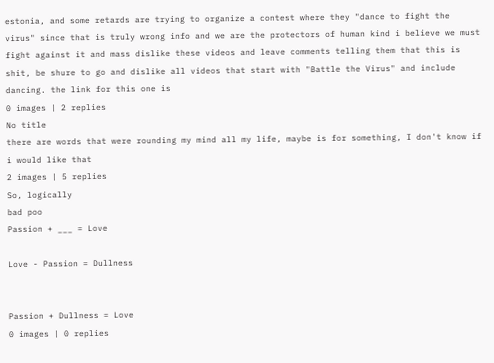estonia, and some retards are trying to organize a contest where they "dance to fight the virus" since that is truly wrong info and we are the protectors of human kind i believe we must fight against it and mass dislike these videos and leave comments telling them that this is shit, be shure to go and dislike all videos that start with "Battle the Virus" and include dancing. the link for this one is
0 images | 2 replies
No title
there are words that were rounding my mind all my life, maybe is for something, I don't know if i would like that
2 images | 5 replies
So, logically
bad poo
Passion + ___ = Love

Love - Passion = Dullness


Passion + Dullness = Love
0 images | 0 replies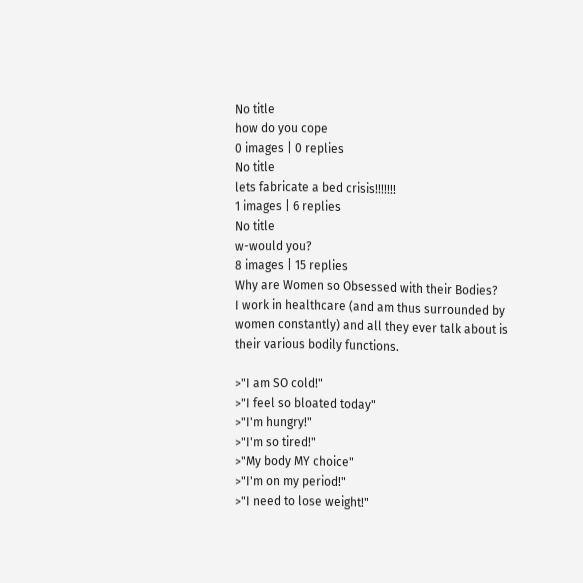No title
how do you cope
0 images | 0 replies
No title
lets fabricate a bed crisis!!!!!!!
1 images | 6 replies
No title
w-would you?
8 images | 15 replies
Why are Women so Obsessed with their Bodies?
I work in healthcare (and am thus surrounded by women constantly) and all they ever talk about is their various bodily functions.

>"I am SO cold!"
>"I feel so bloated today"
>"I'm hungry!"
>"I'm so tired!"
>"My body MY choice"
>"I'm on my period!"
>"I need to lose weight!"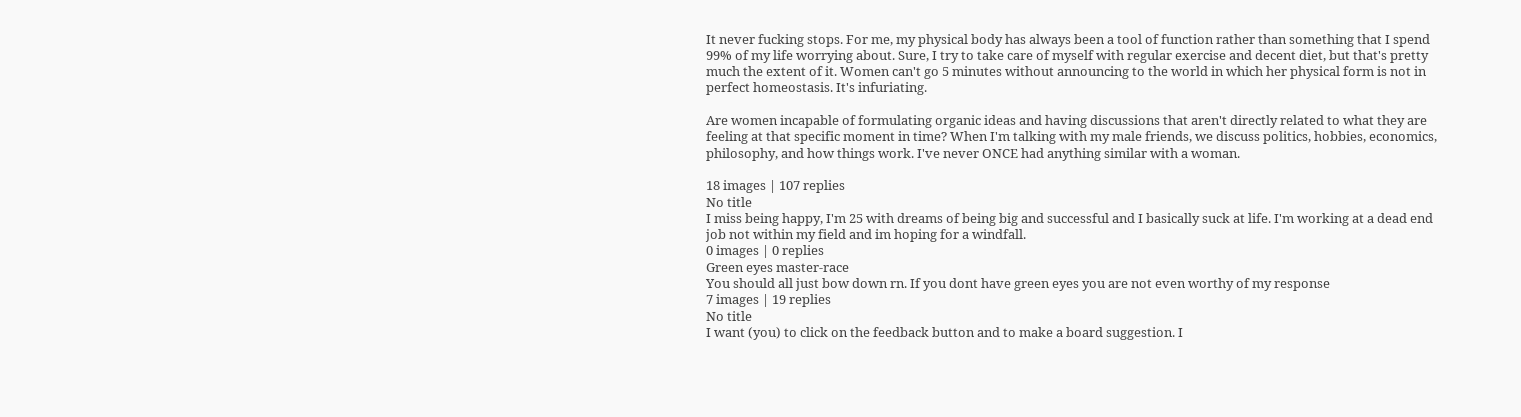It never fucking stops. For me, my physical body has always been a tool of function rather than something that I spend 99% of my life worrying about. Sure, I try to take care of myself with regular exercise and decent diet, but that's pretty much the extent of it. Women can't go 5 minutes without announcing to the world in which her physical form is not in perfect homeostasis. It's infuriating.

Are women incapable of formulating organic ideas and having discussions that aren't directly related to what they are feeling at that specific moment in time? When I'm talking with my male friends, we discuss politics, hobbies, economics, philosophy, and how things work. I've never ONCE had anything similar with a woman.

18 images | 107 replies
No title
I miss being happy, I'm 25 with dreams of being big and successful and I basically suck at life. I'm working at a dead end job not within my field and im hoping for a windfall.
0 images | 0 replies
Green eyes master-race
You should all just bow down rn. If you dont have green eyes you are not even worthy of my response
7 images | 19 replies
No title
I want (you) to click on the feedback button and to make a board suggestion. I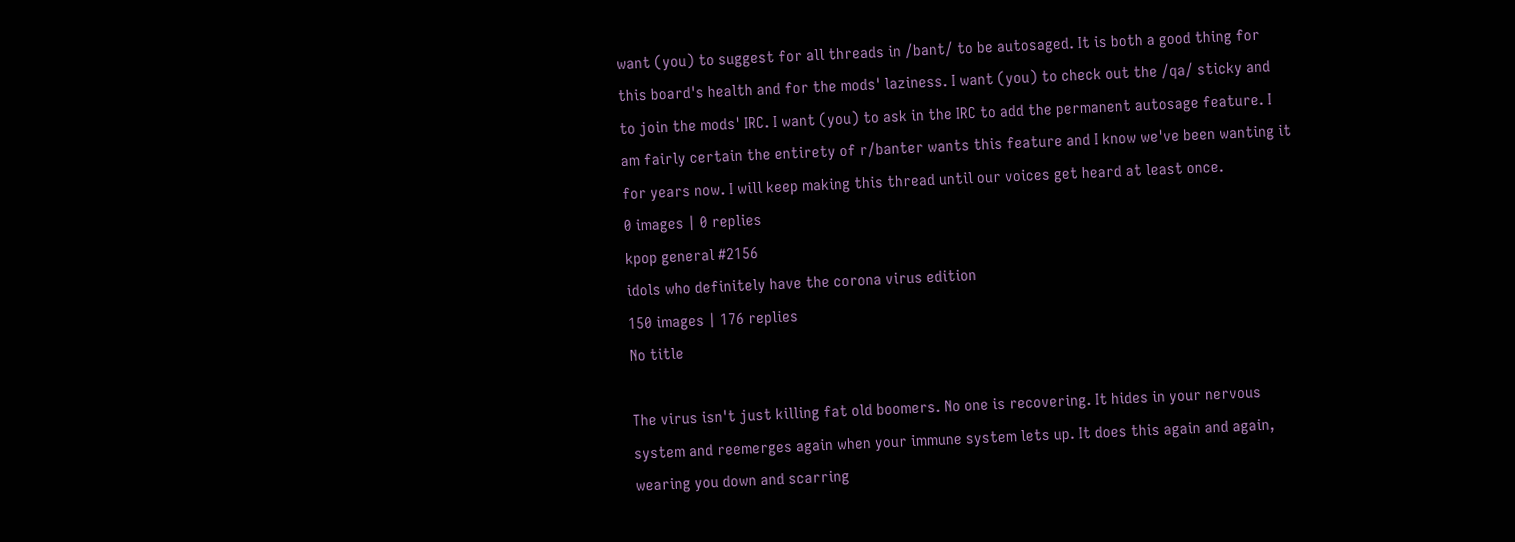want (you) to suggest for all threads in /bant/ to be autosaged. It is both a good thing for this board's health and for the mods' laziness. I want (you) to check out the /qa/ sticky and to join the mods' IRC. I want (you) to ask in the IRC to add the permanent autosage feature. I am fairly certain the entirety of r/banter wants this feature and I know we've been wanting it for years now. I will keep making this thread until our voices get heard at least once.
0 images | 0 replies
kpop general #2156
idols who definitely have the corona virus edition
150 images | 176 replies
No title

The virus isn't just killing fat old boomers. No one is recovering. It hides in your nervous system and reemerges again when your immune system lets up. It does this again and again, wearing you down and scarring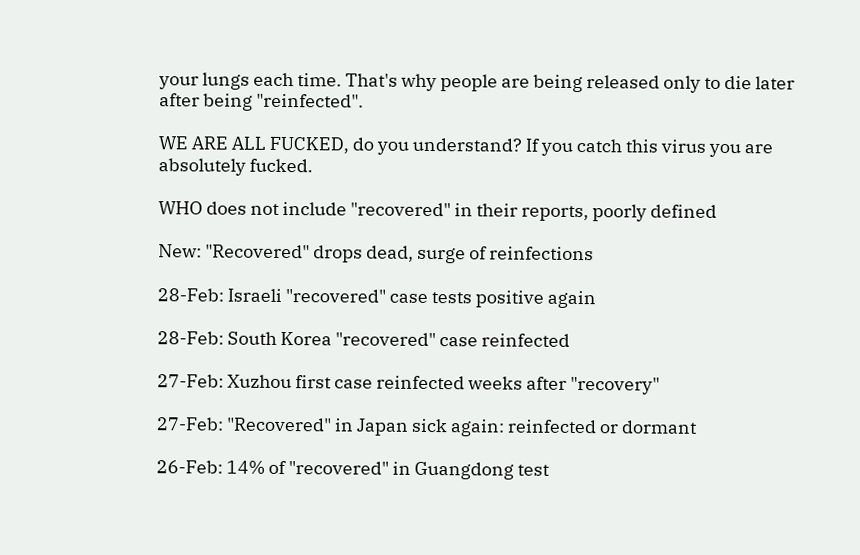your lungs each time. That's why people are being released only to die later after being "reinfected".

WE ARE ALL FUCKED, do you understand? If you catch this virus you are absolutely fucked.

WHO does not include "recovered" in their reports, poorly defined

New: "Recovered" drops dead, surge of reinfections

28-Feb: Israeli "recovered" case tests positive again

28-Feb: South Korea "recovered" case reinfected

27-Feb: Xuzhou first case reinfected weeks after "recovery"

27-Feb: "Recovered" in Japan sick again: reinfected or dormant

26-Feb: 14% of "recovered" in Guangdong test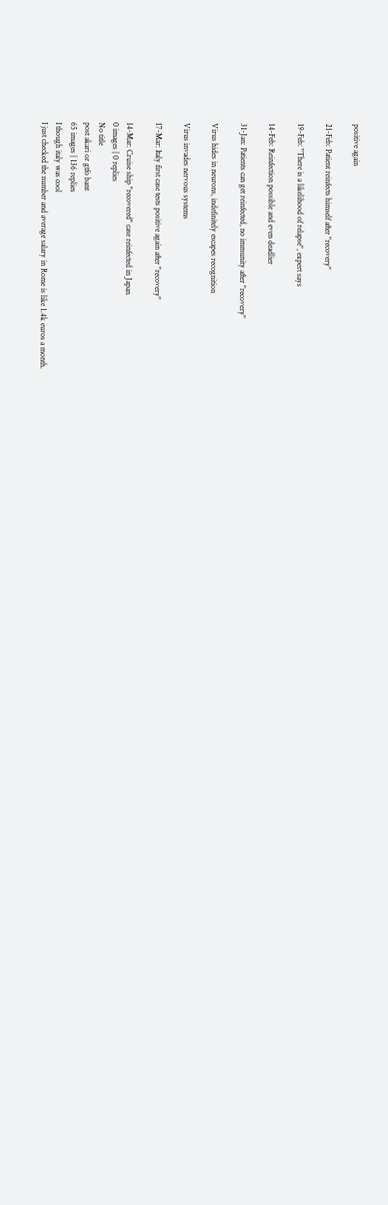positive again

21-Feb: Patient reinfects himself after "recovery"

19-Feb: "There is a likelihood of relapse", expert says

14-Feb: Reinfection possible and even deadlier

31-Jan: Patients can get reinfected, no immunity after "recovery"

Virus hides in neurons, indefinitely escapes recognition

Virus invades nervous systems

17-Mar: Italy first case tests positive again after "recovery"

14-Mar: Cruise ship "recovered" case reinfected in Japan
0 images | 0 replies
No title
post akari or gtfo bant
65 images | 136 replies
I though italy was cool
I just checked the number and average salary in Rome is like 1.4k euros a month.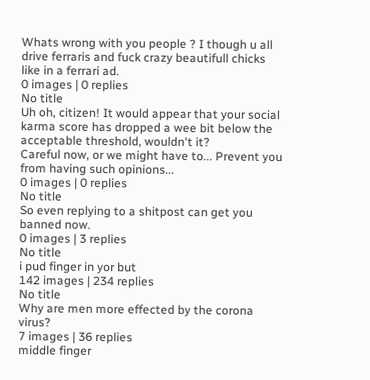Whats wrong with you people ? I though u all drive ferraris and fuck crazy beautifull chicks like in a ferrari ad.
0 images | 0 replies
No title
Uh oh, citizen! It would appear that your social karma score has dropped a wee bit below the acceptable threshold, wouldn't it?
Careful now, or we might have to... Prevent you from having such opinions...
0 images | 0 replies
No title
So even replying to a shitpost can get you banned now.
0 images | 3 replies
No title
i pud finger in yor but
142 images | 234 replies
No title
Why are men more effected by the corona virus?
7 images | 36 replies
middle finger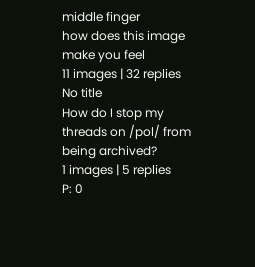middle finger
how does this image make you feel
11 images | 32 replies
No title
How do I stop my threads on /pol/ from being archived?
1 images | 5 replies
P: 0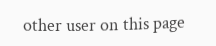other user on this page